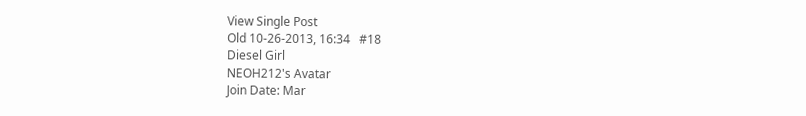View Single Post
Old 10-26-2013, 16:34   #18
Diesel Girl
NEOH212's Avatar
Join Date: Mar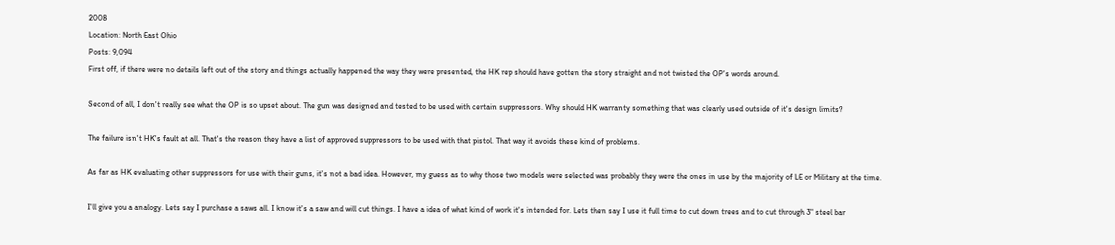2008
Location: North East Ohio
Posts: 9,094
First off, if there were no details left out of the story and things actually happened the way they were presented, the HK rep should have gotten the story straight and not twisted the OP's words around.

Second of all, I don't really see what the OP is so upset about. The gun was designed and tested to be used with certain suppressors. Why should HK warranty something that was clearly used outside of it's design limits?

The failure isn't HK's fault at all. That's the reason they have a list of approved suppressors to be used with that pistol. That way it avoids these kind of problems.

As far as HK evaluating other suppressors for use with their guns, it's not a bad idea. However, my guess as to why those two models were selected was probably they were the ones in use by the majority of LE or Military at the time.

I'll give you a analogy. Lets say I purchase a saws all. I know it's a saw and will cut things. I have a idea of what kind of work it's intended for. Lets then say I use it full time to cut down trees and to cut through 3" steel bar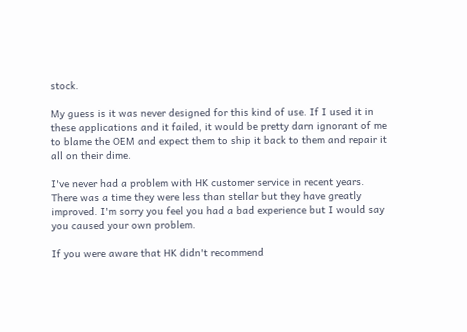stock.

My guess is it was never designed for this kind of use. If I used it in these applications and it failed, it would be pretty darn ignorant of me to blame the OEM and expect them to ship it back to them and repair it all on their dime.

I've never had a problem with HK customer service in recent years. There was a time they were less than stellar but they have greatly improved. I'm sorry you feel you had a bad experience but I would say you caused your own problem.

If you were aware that HK didn't recommend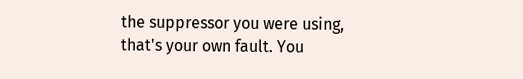the suppressor you were using, that's your own fault. You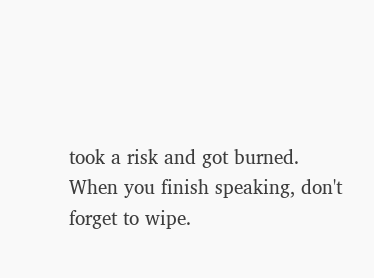took a risk and got burned.
When you finish speaking, don't forget to wipe.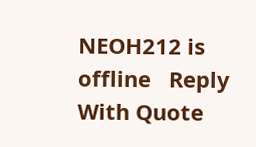NEOH212 is offline   Reply With Quote